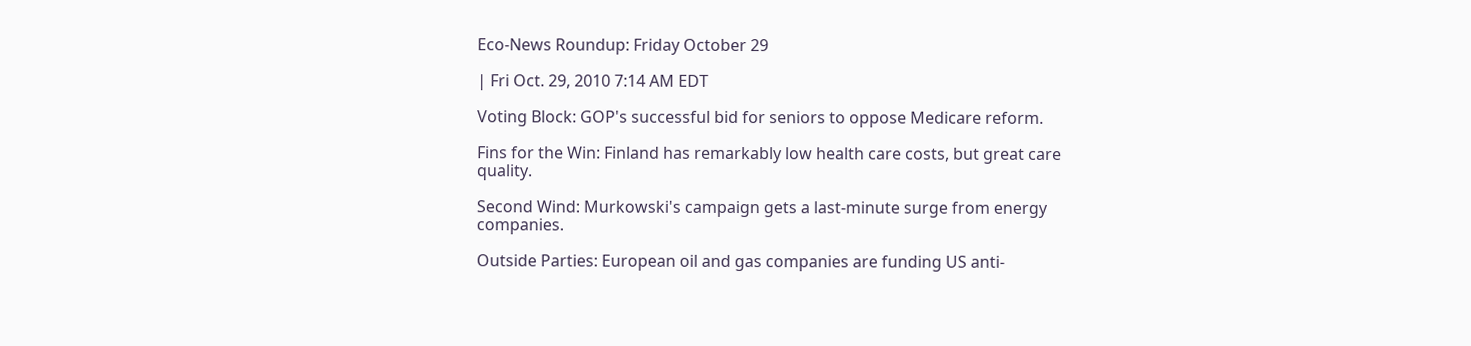Eco-News Roundup: Friday October 29

| Fri Oct. 29, 2010 7:14 AM EDT

Voting Block: GOP's successful bid for seniors to oppose Medicare reform.

Fins for the Win: Finland has remarkably low health care costs, but great care quality.

Second Wind: Murkowski's campaign gets a last-minute surge from energy companies.

Outside Parties: European oil and gas companies are funding US anti-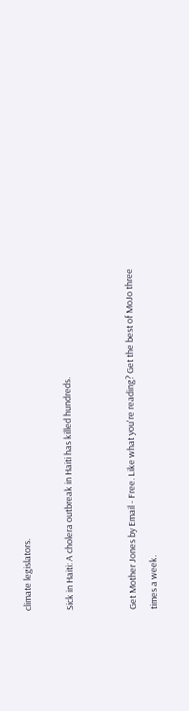climate legislators.

Sick in Haiti: A cholera outbreak in Haiti has killed hundreds.


Get Mother Jones by Email - Free. Like what you're reading? Get the best of MoJo three times a week.